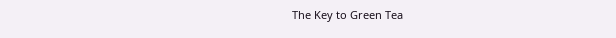The Key to Green Tea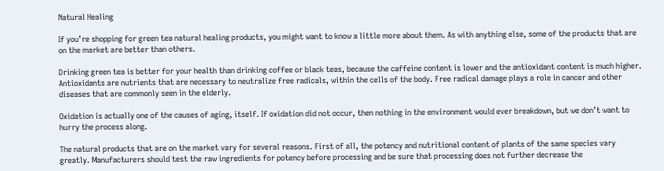Natural Healing

If you’re shopping for green tea natural healing products, you might want to know a little more about them. As with anything else, some of the products that are on the market are better than others.

Drinking green tea is better for your health than drinking coffee or black teas, because the caffeine content is lower and the antioxidant content is much higher. Antioxidants are nutrients that are necessary to neutralize free radicals, within the cells of the body. Free radical damage plays a role in cancer and other diseases that are commonly seen in the elderly.

Oxidation is actually one of the causes of aging, itself. If oxidation did not occur, then nothing in the environment would ever breakdown, but we don’t want to hurry the process along.

The natural products that are on the market vary for several reasons. First of all, the potency and nutritional content of plants of the same species vary greatly. Manufacturers should test the raw ingredients for potency before processing and be sure that processing does not further decrease the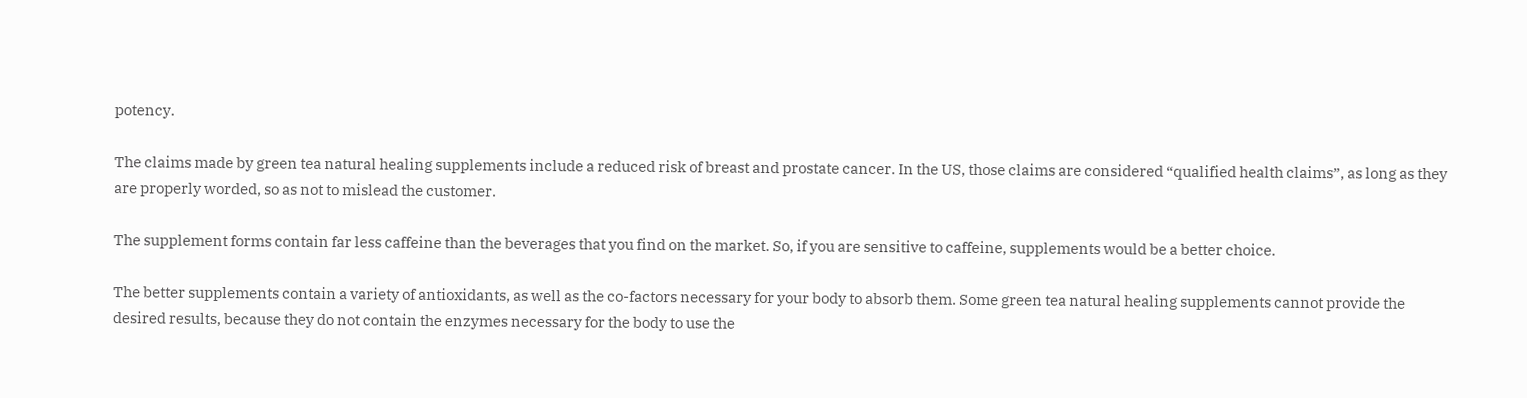potency.

The claims made by green tea natural healing supplements include a reduced risk of breast and prostate cancer. In the US, those claims are considered “qualified health claims”, as long as they are properly worded, so as not to mislead the customer.

The supplement forms contain far less caffeine than the beverages that you find on the market. So, if you are sensitive to caffeine, supplements would be a better choice.

The better supplements contain a variety of antioxidants, as well as the co-factors necessary for your body to absorb them. Some green tea natural healing supplements cannot provide the desired results, because they do not contain the enzymes necessary for the body to use the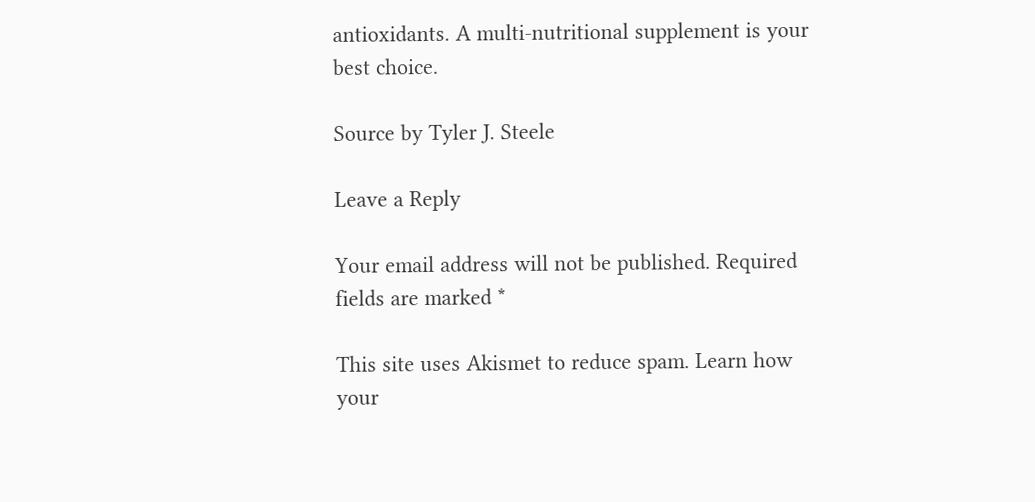antioxidants. A multi-nutritional supplement is your best choice.

Source by Tyler J. Steele

Leave a Reply

Your email address will not be published. Required fields are marked *

This site uses Akismet to reduce spam. Learn how your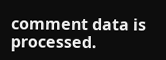comment data is processed.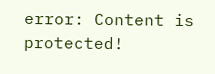error: Content is protected!